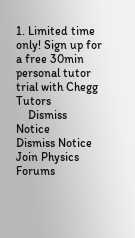1. Limited time only! Sign up for a free 30min personal tutor trial with Chegg Tutors
    Dismiss Notice
Dismiss Notice
Join Physics Forums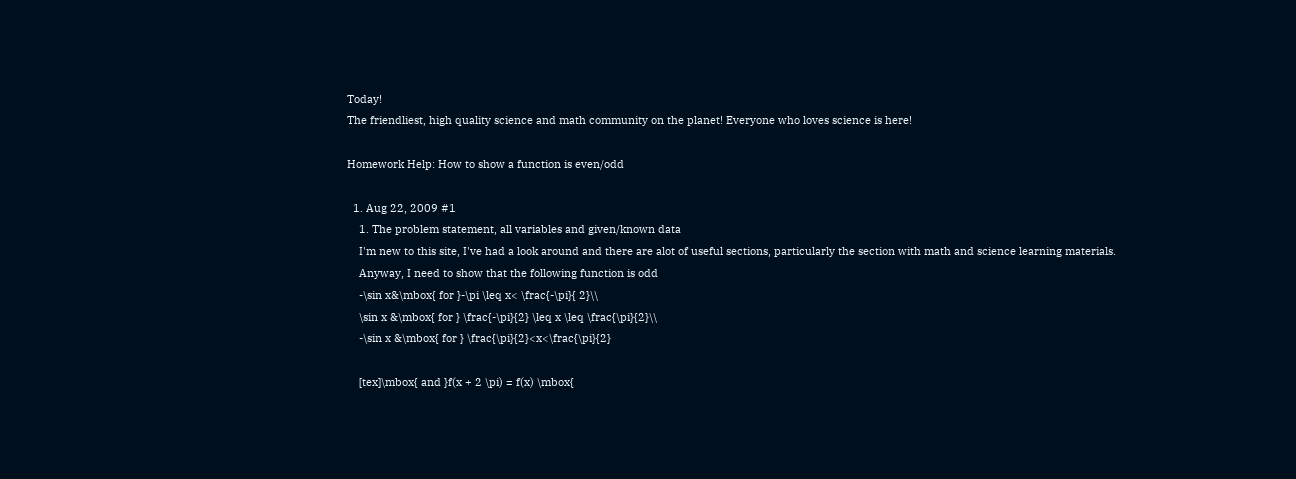Today!
The friendliest, high quality science and math community on the planet! Everyone who loves science is here!

Homework Help: How to show a function is even/odd

  1. Aug 22, 2009 #1
    1. The problem statement, all variables and given/known data
    I'm new to this site, I've had a look around and there are alot of useful sections, particularly the section with math and science learning materials.
    Anyway, I need to show that the following function is odd
    -\sin x&\mbox{ for }-\pi \leq x< \frac{-\pi}{ 2}\\
    \sin x &\mbox{ for } \frac{-\pi}{2} \leq x \leq \frac{\pi}{2}\\
    -\sin x &\mbox{ for } \frac{\pi}{2}<x<\frac{\pi}{2}

    [tex]\mbox{ and }f(x + 2 \pi) = f(x) \mbox{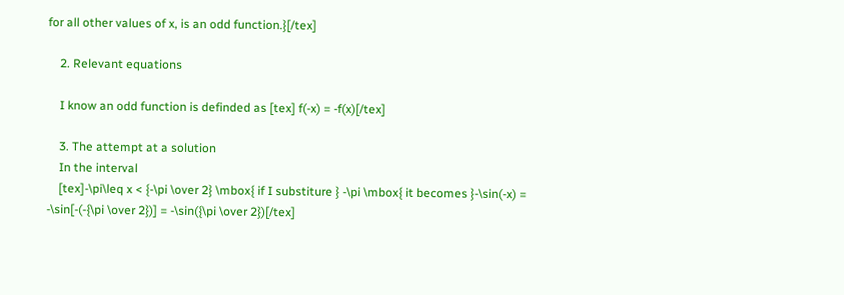for all other values of x, is an odd function.}[/tex]

    2. Relevant equations

    I know an odd function is definded as [tex] f(-x) = -f(x)[/tex]

    3. The attempt at a solution
    In the interval
    [tex]-\pi\leq x < {-\pi \over 2} \mbox{ if I substiture } -\pi \mbox{ it becomes }-\sin(-x) = -\sin[-(-{\pi \over 2})] = -\sin({\pi \over 2})[/tex]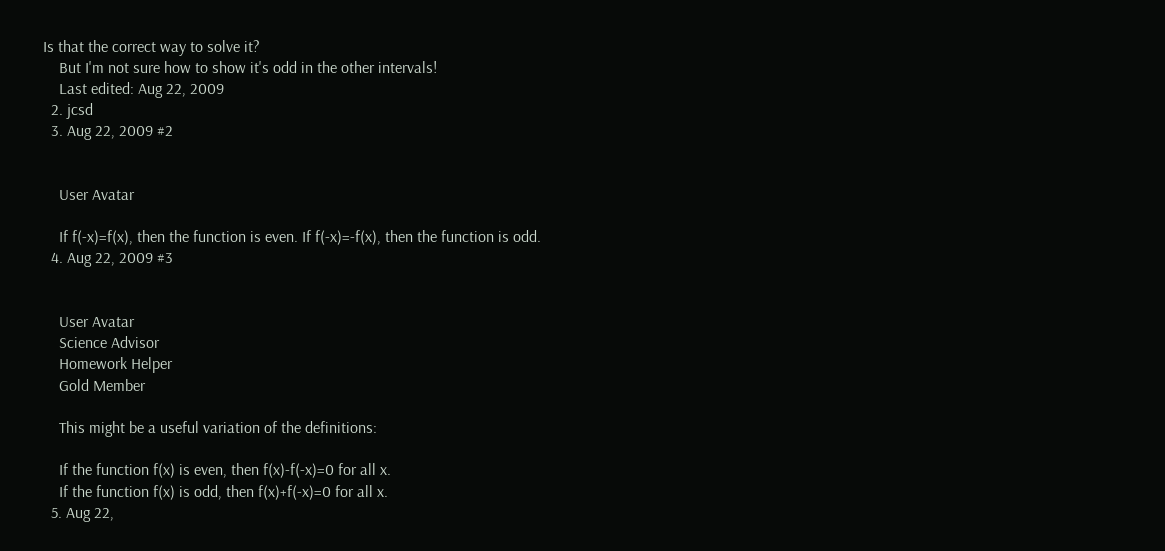Is that the correct way to solve it?
    But I'm not sure how to show it's odd in the other intervals!
    Last edited: Aug 22, 2009
  2. jcsd
  3. Aug 22, 2009 #2


    User Avatar

    If f(-x)=f(x), then the function is even. If f(-x)=-f(x), then the function is odd.
  4. Aug 22, 2009 #3


    User Avatar
    Science Advisor
    Homework Helper
    Gold Member

    This might be a useful variation of the definitions:

    If the function f(x) is even, then f(x)-f(-x)=0 for all x.
    If the function f(x) is odd, then f(x)+f(-x)=0 for all x.
  5. Aug 22,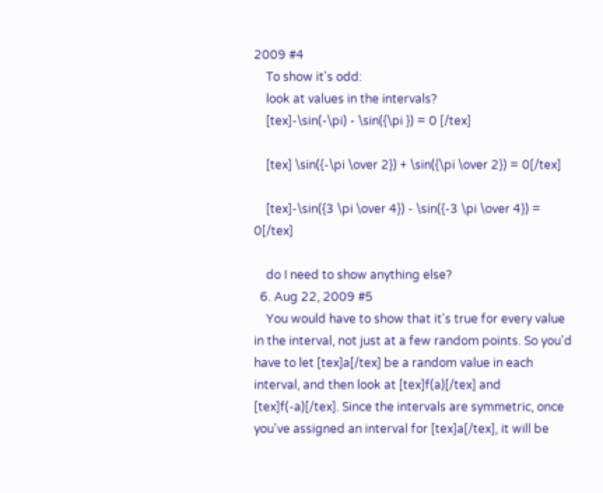2009 #4
    To show it's odd:
    look at values in the intervals?
    [tex]-\sin(-\pi) - \sin({\pi }) = 0 [/tex]

    [tex] \sin({-\pi \over 2}) + \sin({\pi \over 2}) = 0[/tex]

    [tex]-\sin({3 \pi \over 4}) - \sin({-3 \pi \over 4}) = 0[/tex]

    do I need to show anything else?
  6. Aug 22, 2009 #5
    You would have to show that it's true for every value in the interval, not just at a few random points. So you'd have to let [tex]a[/tex] be a random value in each interval, and then look at [tex]f(a)[/tex] and [tex]f(-a)[/tex]. Since the intervals are symmetric, once you've assigned an interval for [tex]a[/tex], it will be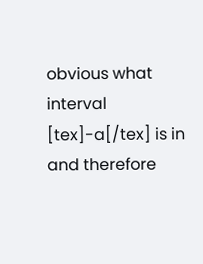obvious what interval [tex]-a[/tex] is in and therefore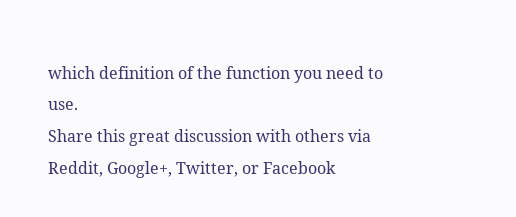which definition of the function you need to use.
Share this great discussion with others via Reddit, Google+, Twitter, or Facebook